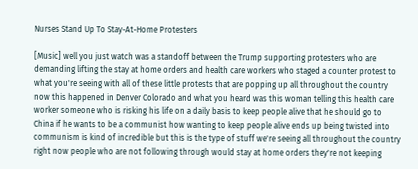Nurses Stand Up To Stay-At-Home Protesters

[Music] well you just watch was a standoff between the Trump supporting protesters who are demanding lifting the stay at home orders and health care workers who staged a counter protest to what you're seeing with all of these little protests that are popping up all throughout the country now this happened in Denver Colorado and what you heard was this woman telling this health care worker someone who is risking his life on a daily basis to keep people alive that he should go to China if he wants to be a communist how wanting to keep people alive ends up being twisted into communism is kind of incredible but this is the type of stuff we're seeing all throughout the country right now people who are not following through would stay at home orders they're not keeping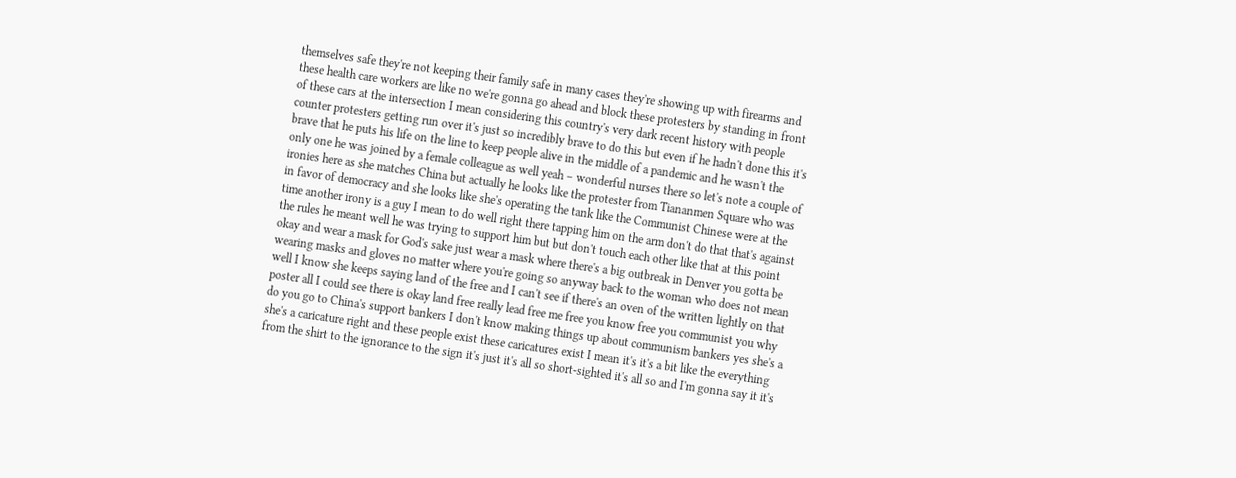themselves safe they're not keeping their family safe in many cases they're showing up with firearms and these health care workers are like no we're gonna go ahead and block these protesters by standing in front of these cars at the intersection I mean considering this country's very dark recent history with people counter protesters getting run over it's just so incredibly brave to do this but even if he hadn't done this it's brave that he puts his life on the line to keep people alive in the middle of a pandemic and he wasn't the only one he was joined by a female colleague as well yeah – wonderful nurses there so let's note a couple of ironies here as she matches China but actually he looks like the protester from Tiananmen Square who was in favor of democracy and she looks like she's operating the tank like the Communist Chinese were at the time another irony is a guy I mean to do well right there tapping him on the arm don't do that that's against the rules he meant well he was trying to support him but but don't touch each other like that at this point okay and wear a mask for God's sake just wear a mask where there's a big outbreak in Denver you gotta be wearing masks and gloves no matter where you're going so anyway back to the woman who does not mean well I know she keeps saying land of the free and I can't see if there's an oven of the written lightly on that poster all I could see there is okay land free really lead free me free you know free you communist you why do you go to China's support bankers I don't know making things up about communism bankers yes she's a she's a caricature right and these people exist these caricatures exist I mean it's it's a bit like the everything from the shirt to the ignorance to the sign it's just it's all so short-sighted it's all so and I'm gonna say it it's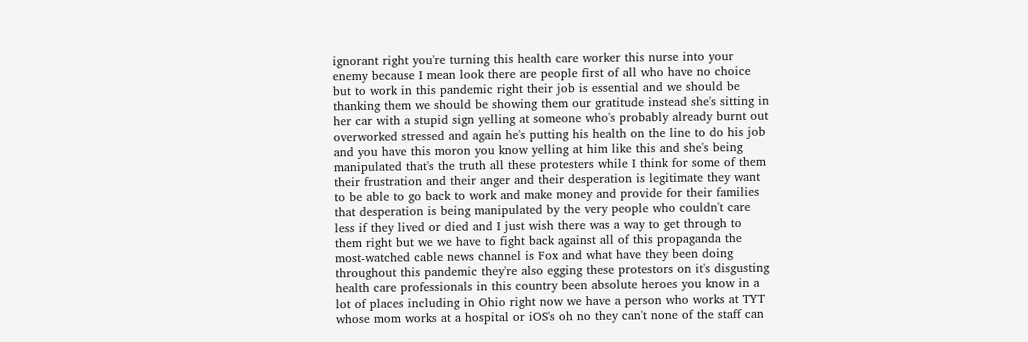ignorant right you're turning this health care worker this nurse into your enemy because I mean look there are people first of all who have no choice but to work in this pandemic right their job is essential and we should be thanking them we should be showing them our gratitude instead she's sitting in her car with a stupid sign yelling at someone who's probably already burnt out overworked stressed and again he's putting his health on the line to do his job and you have this moron you know yelling at him like this and she's being manipulated that's the truth all these protesters while I think for some of them their frustration and their anger and their desperation is legitimate they want to be able to go back to work and make money and provide for their families that desperation is being manipulated by the very people who couldn't care less if they lived or died and I just wish there was a way to get through to them right but we we have to fight back against all of this propaganda the most-watched cable news channel is Fox and what have they been doing throughout this pandemic they're also egging these protestors on it's disgusting health care professionals in this country been absolute heroes you know in a lot of places including in Ohio right now we have a person who works at TYT whose mom works at a hospital or iOS's oh no they can't none of the staff can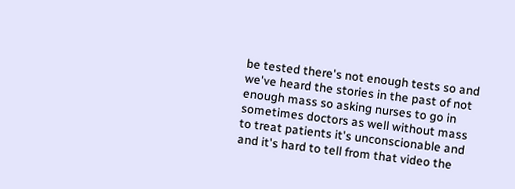be tested there's not enough tests so and we've heard the stories in the past of not enough mass so asking nurses to go in sometimes doctors as well without mass to treat patients it's unconscionable and and it's hard to tell from that video the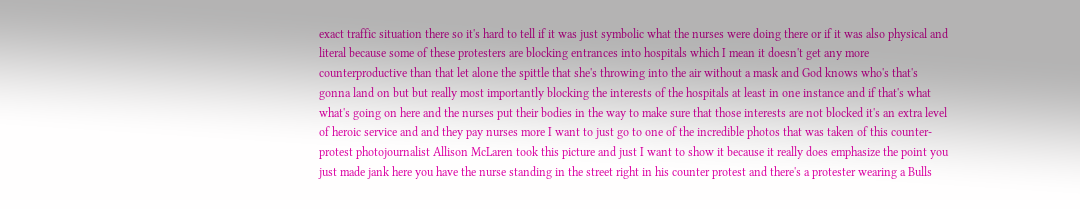exact traffic situation there so it's hard to tell if it was just symbolic what the nurses were doing there or if it was also physical and literal because some of these protesters are blocking entrances into hospitals which I mean it doesn't get any more counterproductive than that let alone the spittle that she's throwing into the air without a mask and God knows who's that's gonna land on but but really most importantly blocking the interests of the hospitals at least in one instance and if that's what what's going on here and the nurses put their bodies in the way to make sure that those interests are not blocked it's an extra level of heroic service and and they pay nurses more I want to just go to one of the incredible photos that was taken of this counter-protest photojournalist Allison McLaren took this picture and just I want to show it because it really does emphasize the point you just made jank here you have the nurse standing in the street right in his counter protest and there's a protester wearing a Bulls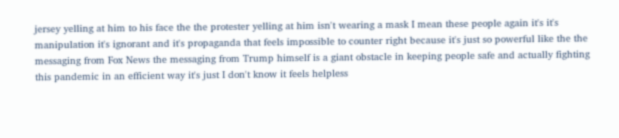jersey yelling at him to his face the the protester yelling at him isn't wearing a mask I mean these people again it's it's manipulation it's ignorant and it's propaganda that feels impossible to counter right because it's just so powerful like the the messaging from Fox News the messaging from Trump himself is a giant obstacle in keeping people safe and actually fighting this pandemic in an efficient way it's just I don't know it feels helpless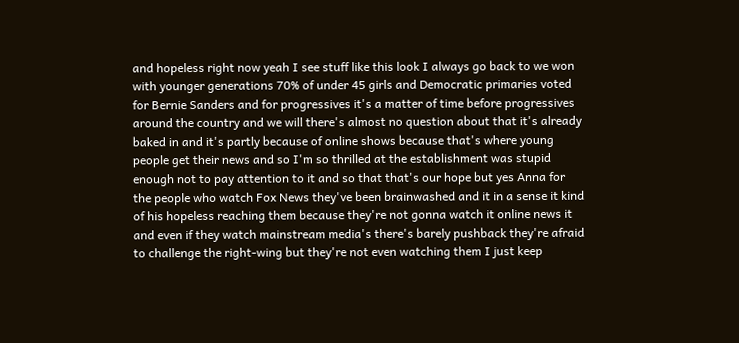and hopeless right now yeah I see stuff like this look I always go back to we won with younger generations 70% of under 45 girls and Democratic primaries voted for Bernie Sanders and for progressives it's a matter of time before progressives around the country and we will there's almost no question about that it's already baked in and it's partly because of online shows because that's where young people get their news and so I'm so thrilled at the establishment was stupid enough not to pay attention to it and so that that's our hope but yes Anna for the people who watch Fox News they've been brainwashed and it in a sense it kind of his hopeless reaching them because they're not gonna watch it online news it and even if they watch mainstream media's there's barely pushback they're afraid to challenge the right-wing but they're not even watching them I just keep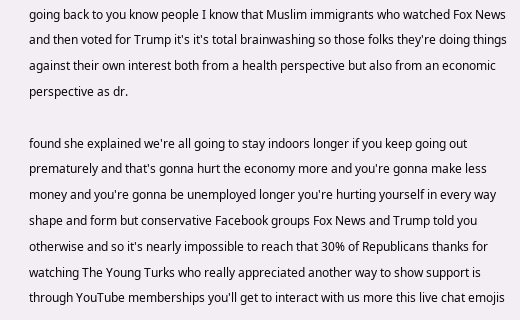going back to you know people I know that Muslim immigrants who watched Fox News and then voted for Trump it's it's total brainwashing so those folks they're doing things against their own interest both from a health perspective but also from an economic perspective as dr.

found she explained we're all going to stay indoors longer if you keep going out prematurely and that's gonna hurt the economy more and you're gonna make less money and you're gonna be unemployed longer you're hurting yourself in every way shape and form but conservative Facebook groups Fox News and Trump told you otherwise and so it's nearly impossible to reach that 30% of Republicans thanks for watching The Young Turks who really appreciated another way to show support is through YouTube memberships you'll get to interact with us more this live chat emojis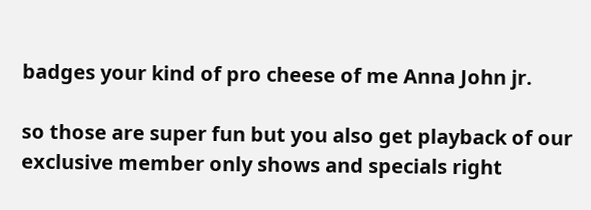badges your kind of pro cheese of me Anna John jr.

so those are super fun but you also get playback of our exclusive member only shows and specials right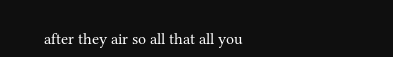after they air so all that all you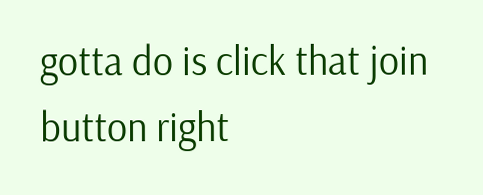gotta do is click that join button right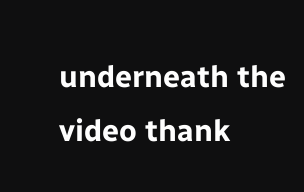underneath the video thank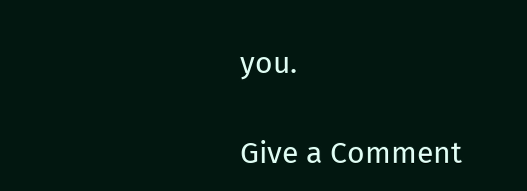you.

Give a Comment